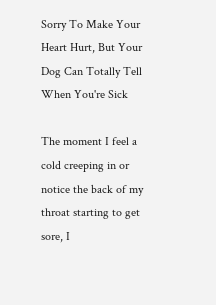Sorry To Make Your Heart Hurt, But Your Dog Can Totally Tell When You're Sick

The moment I feel a cold creeping in or notice the back of my throat starting to get sore, I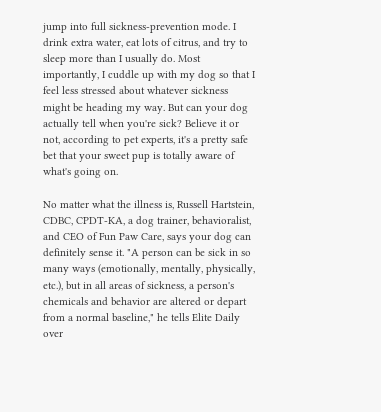jump into full sickness-prevention mode. I drink extra water, eat lots of citrus, and try to sleep more than I usually do. Most importantly, I cuddle up with my dog so that I feel less stressed about whatever sickness might be heading my way. But can your dog actually tell when you're sick? Believe it or not, according to pet experts, it's a pretty safe bet that your sweet pup is totally aware of what's going on.

No matter what the illness is, Russell Hartstein, CDBC, CPDT-KA, a dog trainer, behavioralist, and CEO of Fun Paw Care, says your dog can definitely sense it. "A person can be sick in so many ways (emotionally, mentally, physically, etc.), but in all areas of sickness, a person's chemicals and behavior are altered or depart from a normal baseline," he tells Elite Daily over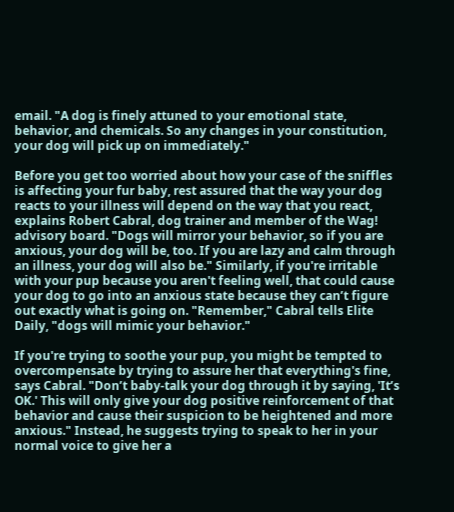email. "A dog is finely attuned to your emotional state, behavior, and chemicals. So any changes in your constitution, your dog will pick up on immediately."

Before you get too worried about how your case of the sniffles is affecting your fur baby, rest assured that the way your dog reacts to your illness will depend on the way that you react, explains Robert Cabral, dog trainer and member of the Wag! advisory board. "Dogs will mirror your behavior, so if you are anxious, your dog will be, too. If you are lazy and calm through an illness, your dog will also be." Similarly, if you're irritable with your pup because you aren't feeling well, that could cause your dog to go into an anxious state because they can’t figure out exactly what is going on. "Remember," Cabral tells Elite Daily, "dogs will mimic your behavior."

If you're trying to soothe your pup, you might be tempted to overcompensate by trying to assure her that everything's fine, says Cabral. "Don’t baby-talk your dog through it by saying, 'It’s OK.' This will only give your dog positive reinforcement of that behavior and cause their suspicion to be heightened and more anxious." Instead, he suggests trying to speak to her in your normal voice to give her a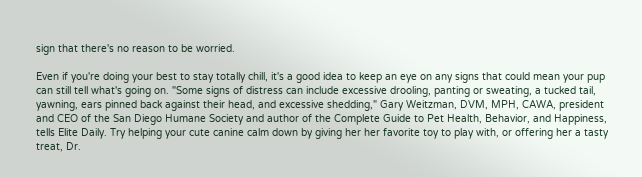sign that there's no reason to be worried.

Even if you're doing your best to stay totally chill, it's a good idea to keep an eye on any signs that could mean your pup can still tell what's going on. "Some signs of distress can include excessive drooling, panting or sweating, a tucked tail, yawning, ears pinned back against their head, and excessive shedding," Gary Weitzman, DVM, MPH, CAWA, president and CEO of the San Diego Humane Society and author of the Complete Guide to Pet Health, Behavior, and Happiness, tells Elite Daily. Try helping your cute canine calm down by giving her her favorite toy to play with, or offering her a tasty treat, Dr.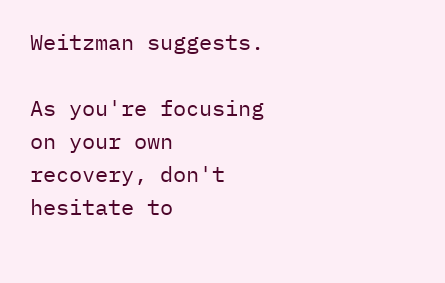Weitzman suggests.

As you're focusing on your own recovery, don't hesitate to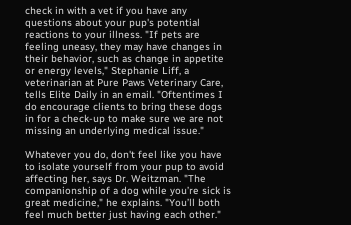check in with a vet if you have any questions about your pup's potential reactions to your illness. "If pets are feeling uneasy, they may have changes in their behavior, such as change in appetite or energy levels," Stephanie Liff, a veterinarian at Pure Paws Veterinary Care, tells Elite Daily in an email. "Oftentimes I do encourage clients to bring these dogs in for a check-up to make sure we are not missing an underlying medical issue."

Whatever you do, don't feel like you have to isolate yourself from your pup to avoid affecting her, says Dr. Weitzman. "The companionship of a dog while you’re sick is great medicine," he explains. "You’ll both feel much better just having each other."